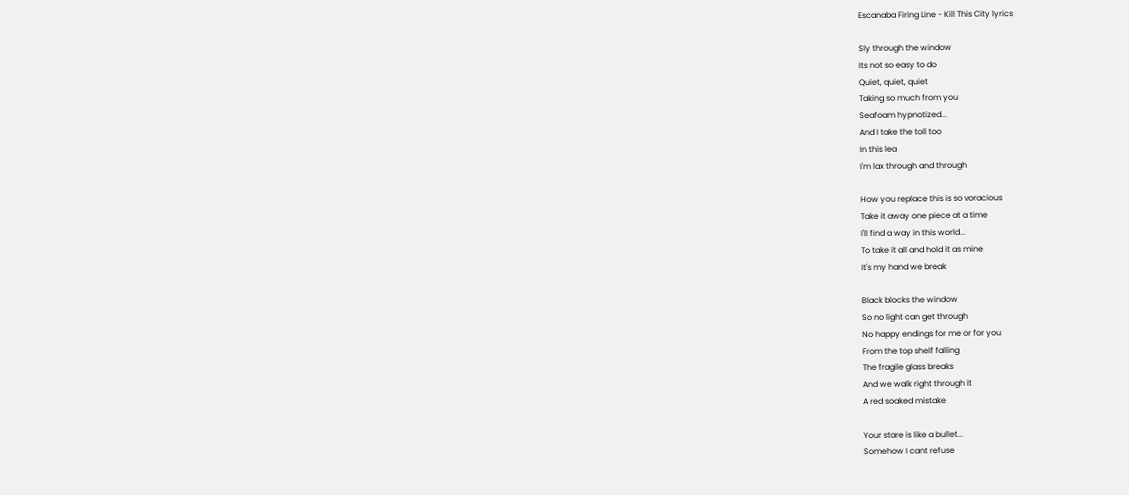Escanaba Firing Line - Kill This City lyrics

Sly through the window
Its not so easy to do
Quiet, quiet, quiet
Taking so much from you
Seafoam hypnotized...
And I take the toll too
In this lea
I'm lax through and through

How you replace this is so voracious
Take it away one piece at a time
I'll find a way in this world...
To take it all and hold it as mine
It's my hand we break

Black blocks the window
So no light can get through
No happy endings for me or for you
From the top shelf falling
The fragile glass breaks
And we walk right through it
A red soaked mistake

Your stare is like a bullet...
Somehow I cant refuse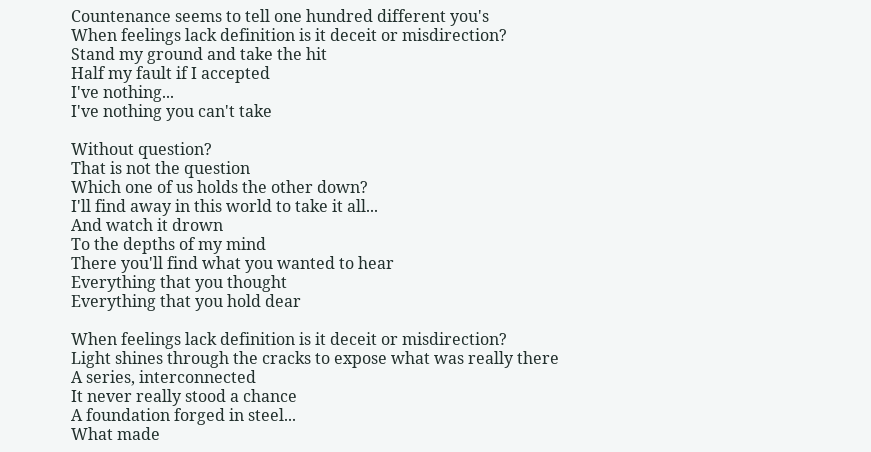Countenance seems to tell one hundred different you's
When feelings lack definition is it deceit or misdirection?
Stand my ground and take the hit
Half my fault if I accepted
I've nothing...
I've nothing you can't take

Without question?
That is not the question
Which one of us holds the other down?
I'll find away in this world to take it all...
And watch it drown
To the depths of my mind
There you'll find what you wanted to hear
Everything that you thought
Everything that you hold dear

When feelings lack definition is it deceit or misdirection?
Light shines through the cracks to expose what was really there
A series, interconnected
It never really stood a chance
A foundation forged in steel...
What made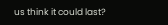us think it could last?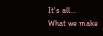It's all...
What we make